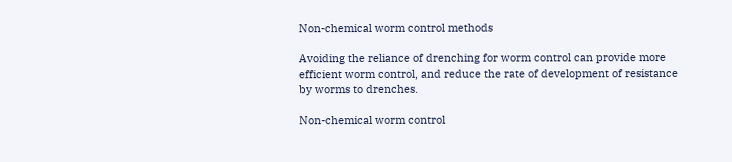Non-chemical worm control methods

Avoiding the reliance of drenching for worm control can provide more efficient worm control, and reduce the rate of development of resistance by worms to drenches.

Non-chemical worm control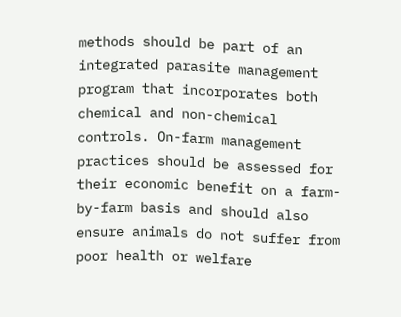methods should be part of an integrated parasite management program that incorporates both chemical and non-chemical controls. On-farm management practices should be assessed for their economic benefit on a farm-by-farm basis and should also ensure animals do not suffer from poor health or welfare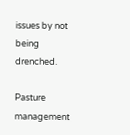issues by not being drenched.

Pasture management